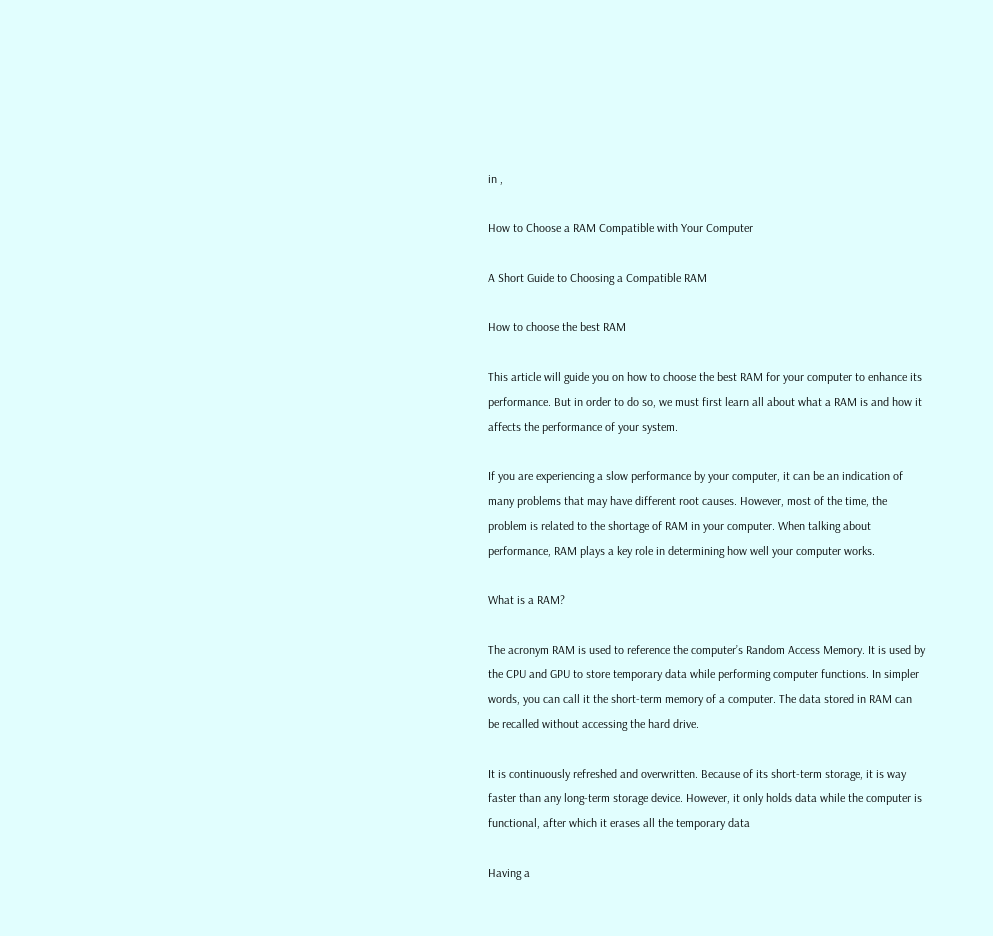in ,

How to Choose a RAM Compatible with Your Computer

A Short Guide to Choosing a Compatible RAM

How to choose the best RAM

This article will guide you on how to choose the best RAM for your computer to enhance its performance. But in order to do so, we must first learn all about what a RAM is and how it affects the performance of your system.

If you are experiencing a slow performance by your computer, it can be an indication of many problems that may have different root causes. However, most of the time, the problem is related to the shortage of RAM in your computer. When talking about performance, RAM plays a key role in determining how well your computer works.

What is a RAM?

The acronym RAM is used to reference the computer’s Random Access Memory. It is used by the CPU and GPU to store temporary data while performing computer functions. In simpler words, you can call it the short-term memory of a computer. The data stored in RAM can be recalled without accessing the hard drive.

It is continuously refreshed and overwritten. Because of its short-term storage, it is way faster than any long-term storage device. However, it only holds data while the computer is functional, after which it erases all the temporary data

Having a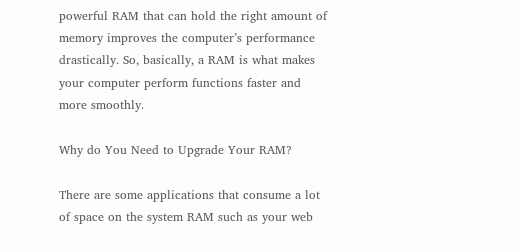powerful RAM that can hold the right amount of memory improves the computer’s performance drastically. So, basically, a RAM is what makes your computer perform functions faster and more smoothly.

Why do You Need to Upgrade Your RAM?

There are some applications that consume a lot of space on the system RAM such as your web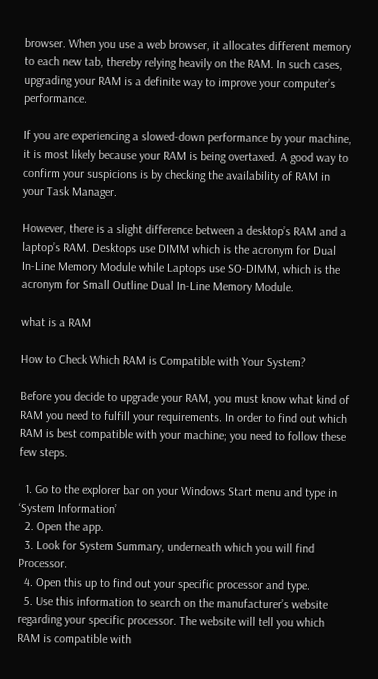browser. When you use a web browser, it allocates different memory to each new tab, thereby relying heavily on the RAM. In such cases, upgrading your RAM is a definite way to improve your computer’s performance.

If you are experiencing a slowed-down performance by your machine, it is most likely because your RAM is being overtaxed. A good way to confirm your suspicions is by checking the availability of RAM in your Task Manager.

However, there is a slight difference between a desktop’s RAM and a laptop’s RAM. Desktops use DIMM which is the acronym for Dual In-Line Memory Module while Laptops use SO-DIMM, which is the acronym for Small Outline Dual In-Line Memory Module.

what is a RAM

How to Check Which RAM is Compatible with Your System?

Before you decide to upgrade your RAM, you must know what kind of RAM you need to fulfill your requirements. In order to find out which RAM is best compatible with your machine; you need to follow these few steps.

  1. Go to the explorer bar on your Windows Start menu and type in ‘System Information’
  2. Open the app.
  3. Look for System Summary, underneath which you will find Processor.
  4. Open this up to find out your specific processor and type.
  5. Use this information to search on the manufacturer’s website regarding your specific processor. The website will tell you which RAM is compatible with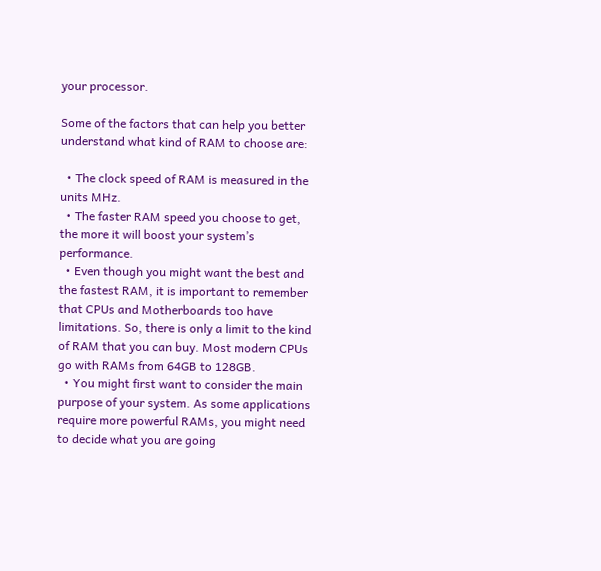your processor.

Some of the factors that can help you better understand what kind of RAM to choose are:

  • The clock speed of RAM is measured in the units MHz.
  • The faster RAM speed you choose to get, the more it will boost your system’s performance.
  • Even though you might want the best and the fastest RAM, it is important to remember that CPUs and Motherboards too have limitations. So, there is only a limit to the kind of RAM that you can buy. Most modern CPUs go with RAMs from 64GB to 128GB.
  • You might first want to consider the main purpose of your system. As some applications require more powerful RAMs, you might need to decide what you are going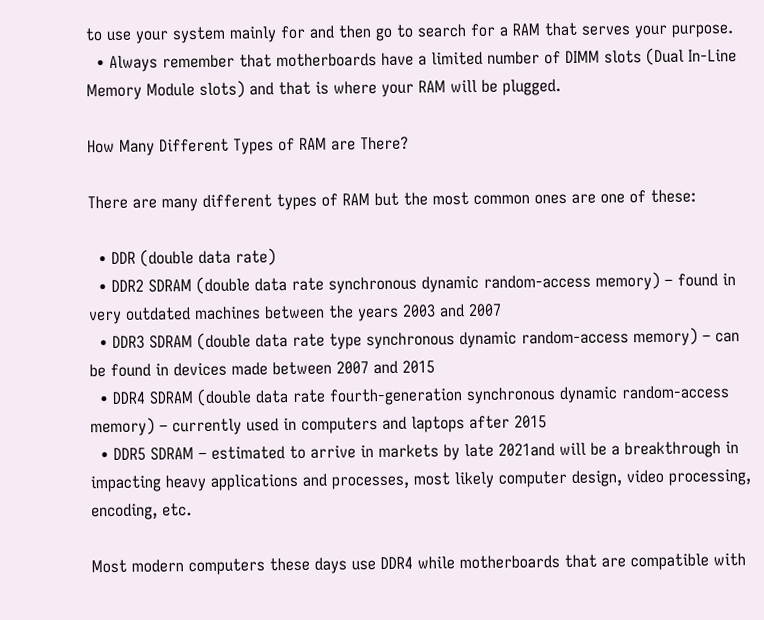to use your system mainly for and then go to search for a RAM that serves your purpose.
  • Always remember that motherboards have a limited number of DIMM slots (Dual In-Line Memory Module slots) and that is where your RAM will be plugged.

How Many Different Types of RAM are There?

There are many different types of RAM but the most common ones are one of these:

  • DDR (double data rate)
  • DDR2 SDRAM (double data rate synchronous dynamic random-access memory) – found in very outdated machines between the years 2003 and 2007
  • DDR3 SDRAM (double data rate type synchronous dynamic random-access memory) – can be found in devices made between 2007 and 2015
  • DDR4 SDRAM (double data rate fourth-generation synchronous dynamic random-access memory) – currently used in computers and laptops after 2015
  • DDR5 SDRAM – estimated to arrive in markets by late 2021and will be a breakthrough in impacting heavy applications and processes, most likely computer design, video processing, encoding, etc.

Most modern computers these days use DDR4 while motherboards that are compatible with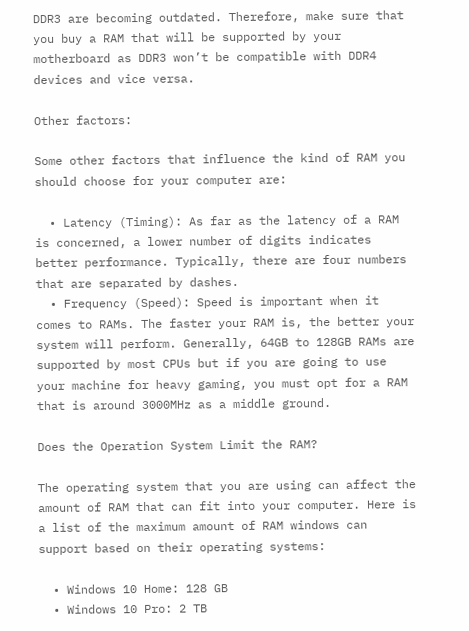DDR3 are becoming outdated. Therefore, make sure that you buy a RAM that will be supported by your motherboard as DDR3 won’t be compatible with DDR4 devices and vice versa.

Other factors:

Some other factors that influence the kind of RAM you should choose for your computer are:

  • Latency (Timing): As far as the latency of a RAM is concerned, a lower number of digits indicates better performance. Typically, there are four numbers that are separated by dashes.
  • Frequency (Speed): Speed is important when it comes to RAMs. The faster your RAM is, the better your system will perform. Generally, 64GB to 128GB RAMs are supported by most CPUs but if you are going to use your machine for heavy gaming, you must opt for a RAM that is around 3000MHz as a middle ground.

Does the Operation System Limit the RAM?

The operating system that you are using can affect the amount of RAM that can fit into your computer. Here is a list of the maximum amount of RAM windows can support based on their operating systems:

  • Windows 10 Home: 128 GB
  • Windows 10 Pro: 2 TB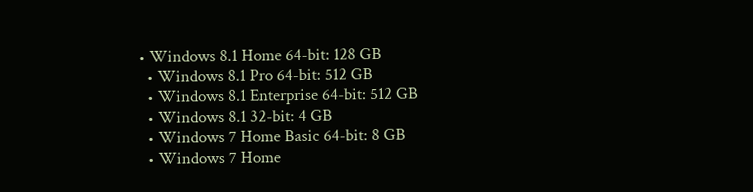• Windows 8.1 Home 64-bit: 128 GB
  • Windows 8.1 Pro 64-bit: 512 GB
  • Windows 8.1 Enterprise 64-bit: 512 GB
  • Windows 8.1 32-bit: 4 GB
  • Windows 7 Home Basic 64-bit: 8 GB
  • Windows 7 Home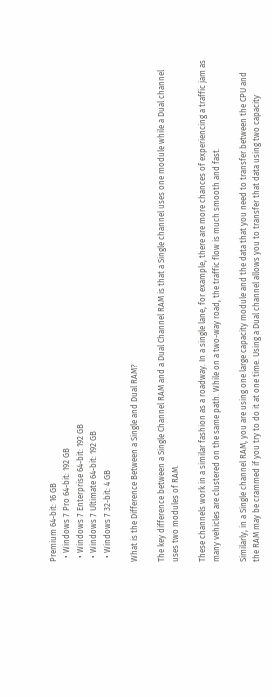Premium 64-bit: 16 GB
  • Windows 7 Pro 64-bit: 192 GB
  • Windows 7 Enterprise 64-bit: 192 GB
  • Windows 7 Ultimate 64-bit: 192 GB
  • Windows 7 32-bit: 4 GB

What is the Difference Between a Single and Dual RAM?

The key difference between a Single Channel RAM and a Dual Channel RAM is that a Single channel uses one module while a Dual channel uses two modules of RAM.

These channels work in a similar fashion as a roadway. In a single lane, for example, there are more chances of experiencing a traffic jam as many vehicles are clustered on the same path. While on a two-way road, the traffic flow is much smooth and fast.

Similarly, in a Single channel RAM, you are using one large capacity module and the data that you need to transfer between the CPU and the RAM may be crammed if you try to do it at one time. Using a Dual channel allows you to transfer that data using two capacity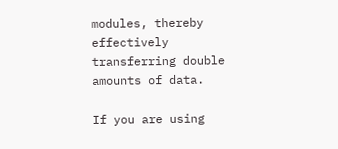modules, thereby effectively transferring double amounts of data.

If you are using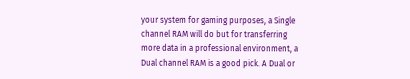your system for gaming purposes, a Single channel RAM will do but for transferring more data in a professional environment, a Dual channel RAM is a good pick. A Dual or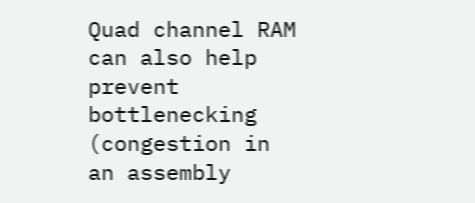Quad channel RAM can also help prevent bottlenecking (congestion in an assembly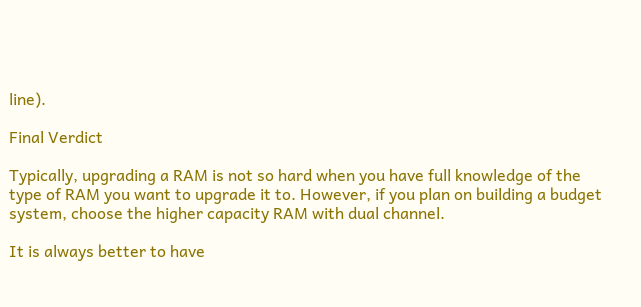line).

Final Verdict

Typically, upgrading a RAM is not so hard when you have full knowledge of the type of RAM you want to upgrade it to. However, if you plan on building a budget system, choose the higher capacity RAM with dual channel.

It is always better to have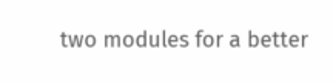two modules for a better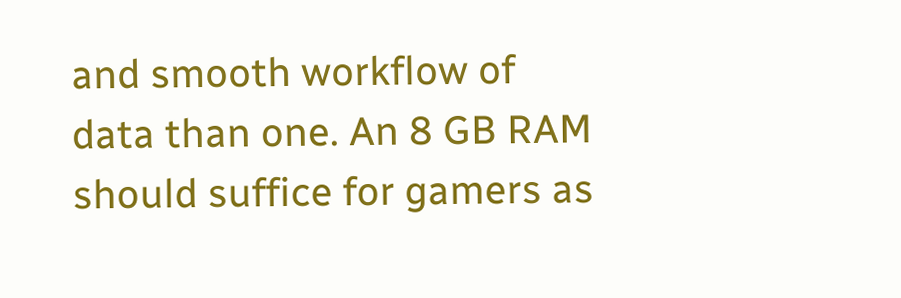and smooth workflow of data than one. An 8 GB RAM should suffice for gamers as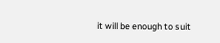it will be enough to suit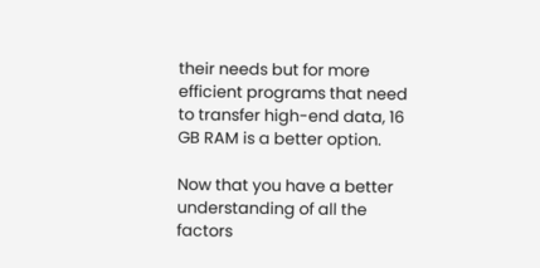their needs but for more efficient programs that need to transfer high-end data, 16 GB RAM is a better option.

Now that you have a better understanding of all the factors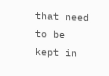that need to be kept in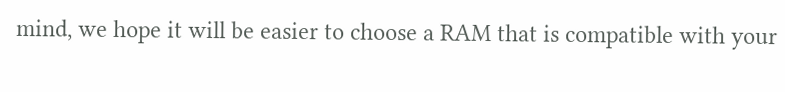mind, we hope it will be easier to choose a RAM that is compatible with your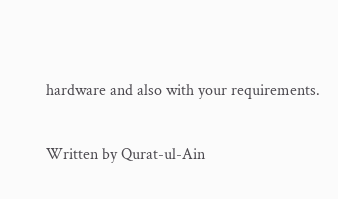hardware and also with your requirements.

Written by Qurat-ul-Ain